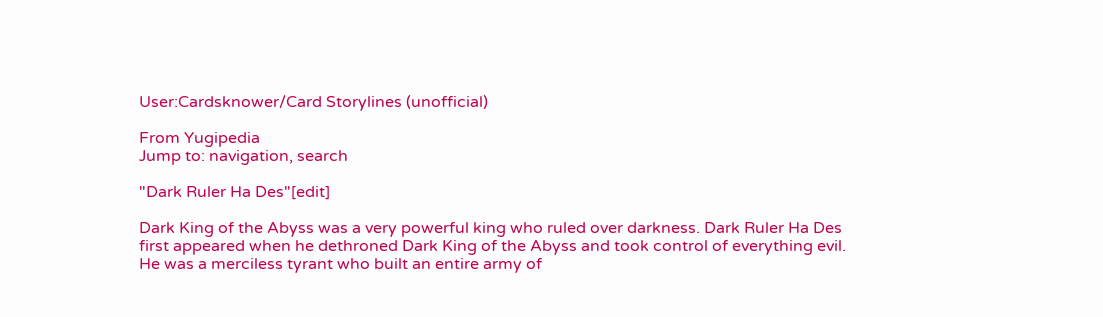User:Cardsknower/Card Storylines (unofficial)

From Yugipedia
Jump to: navigation, search

"Dark Ruler Ha Des"[edit]

Dark King of the Abyss was a very powerful king who ruled over darkness. Dark Ruler Ha Des first appeared when he dethroned Dark King of the Abyss and took control of everything evil. He was a merciless tyrant who built an entire army of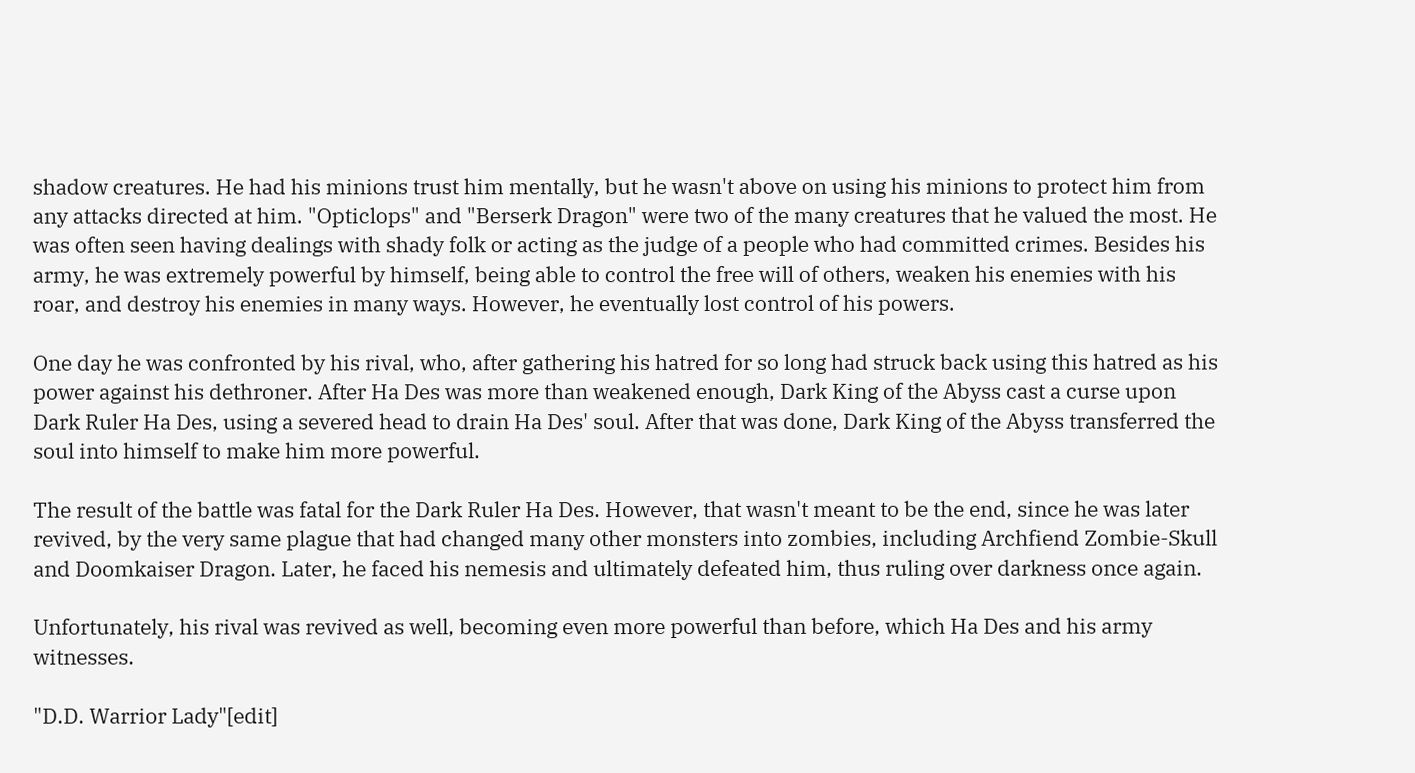shadow creatures. He had his minions trust him mentally, but he wasn't above on using his minions to protect him from any attacks directed at him. "Opticlops" and "Berserk Dragon" were two of the many creatures that he valued the most. He was often seen having dealings with shady folk or acting as the judge of a people who had committed crimes. Besides his army, he was extremely powerful by himself, being able to control the free will of others, weaken his enemies with his roar, and destroy his enemies in many ways. However, he eventually lost control of his powers.

One day he was confronted by his rival, who, after gathering his hatred for so long had struck back using this hatred as his power against his dethroner. After Ha Des was more than weakened enough, Dark King of the Abyss cast a curse upon Dark Ruler Ha Des, using a severed head to drain Ha Des' soul. After that was done, Dark King of the Abyss transferred the soul into himself to make him more powerful.

The result of the battle was fatal for the Dark Ruler Ha Des. However, that wasn't meant to be the end, since he was later revived, by the very same plague that had changed many other monsters into zombies, including Archfiend Zombie-Skull and Doomkaiser Dragon. Later, he faced his nemesis and ultimately defeated him, thus ruling over darkness once again.

Unfortunately, his rival was revived as well, becoming even more powerful than before, which Ha Des and his army witnesses.

"D.D. Warrior Lady"[edit]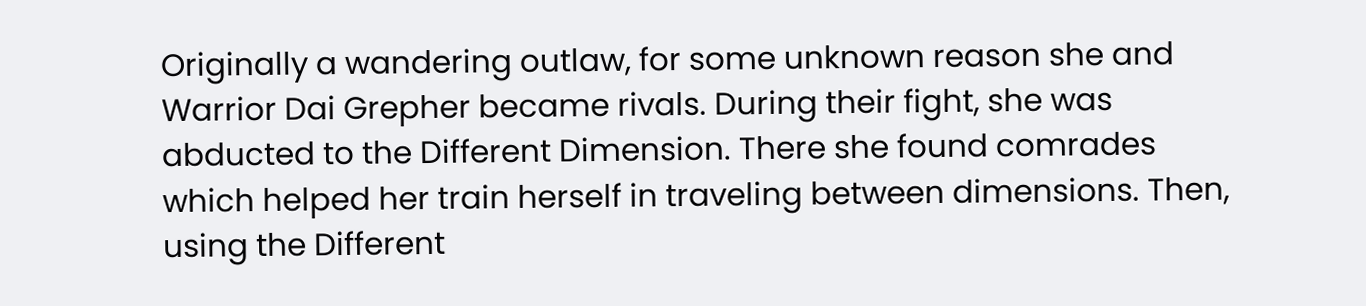Originally a wandering outlaw, for some unknown reason she and Warrior Dai Grepher became rivals. During their fight, she was abducted to the Different Dimension. There she found comrades which helped her train herself in traveling between dimensions. Then, using the Different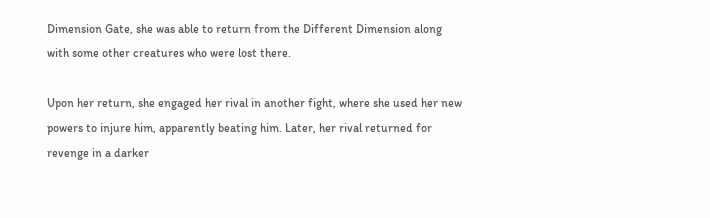Dimension Gate, she was able to return from the Different Dimension along with some other creatures who were lost there.

Upon her return, she engaged her rival in another fight, where she used her new powers to injure him, apparently beating him. Later, her rival returned for revenge in a darker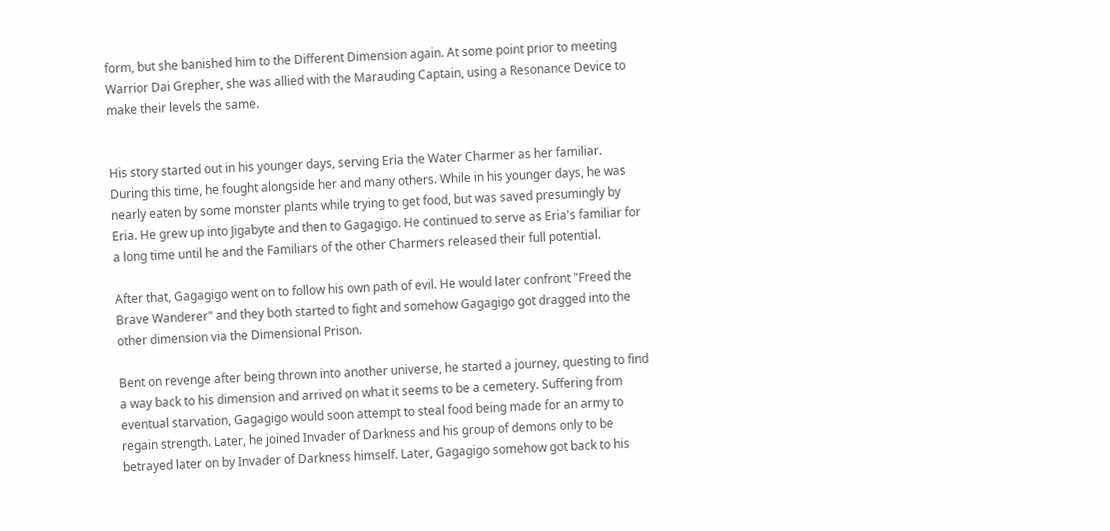form, but she banished him to the Different Dimension again. At some point prior to meeting Warrior Dai Grepher, she was allied with the Marauding Captain, using a Resonance Device to make their levels the same.


His story started out in his younger days, serving Eria the Water Charmer as her familiar. During this time, he fought alongside her and many others. While in his younger days, he was nearly eaten by some monster plants while trying to get food, but was saved presumingly by Eria. He grew up into Jigabyte and then to Gagagigo. He continued to serve as Eria's familiar for a long time until he and the Familiars of the other Charmers released their full potential.

After that, Gagagigo went on to follow his own path of evil. He would later confront "Freed the Brave Wanderer" and they both started to fight and somehow Gagagigo got dragged into the other dimension via the Dimensional Prison.

Bent on revenge after being thrown into another universe, he started a journey, questing to find a way back to his dimension and arrived on what it seems to be a cemetery. Suffering from eventual starvation, Gagagigo would soon attempt to steal food being made for an army to regain strength. Later, he joined Invader of Darkness and his group of demons only to be betrayed later on by Invader of Darkness himself. Later, Gagagigo somehow got back to his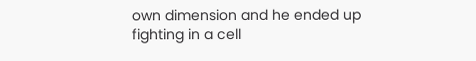own dimension and he ended up fighting in a cell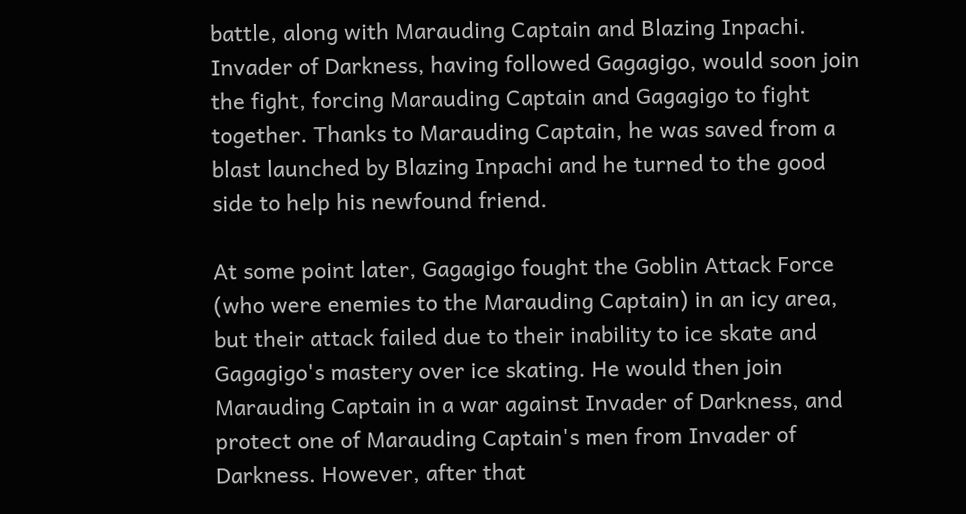battle, along with Marauding Captain and Blazing Inpachi. Invader of Darkness, having followed Gagagigo, would soon join the fight, forcing Marauding Captain and Gagagigo to fight together. Thanks to Marauding Captain, he was saved from a blast launched by Blazing Inpachi and he turned to the good side to help his newfound friend.

At some point later, Gagagigo fought the Goblin Attack Force (who were enemies to the Marauding Captain) in an icy area, but their attack failed due to their inability to ice skate and Gagagigo's mastery over ice skating. He would then join Marauding Captain in a war against Invader of Darkness, and protect one of Marauding Captain's men from Invader of Darkness. However, after that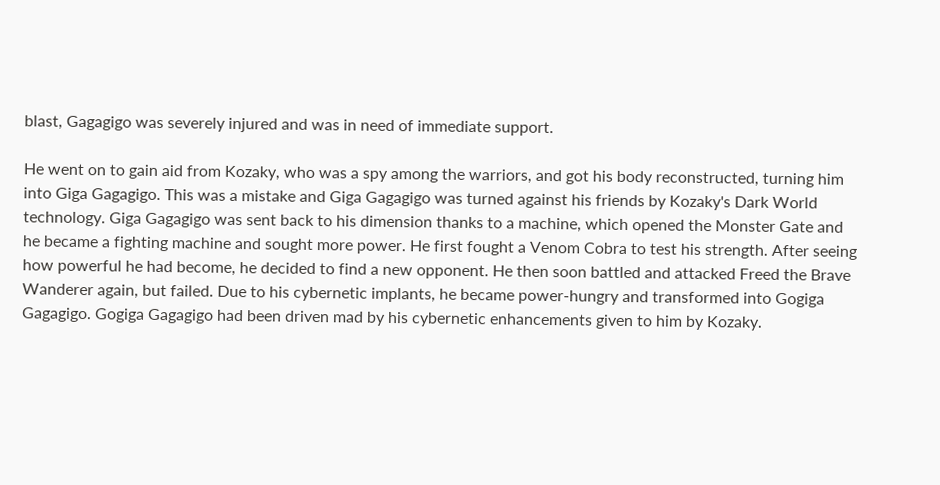blast, Gagagigo was severely injured and was in need of immediate support.

He went on to gain aid from Kozaky, who was a spy among the warriors, and got his body reconstructed, turning him into Giga Gagagigo. This was a mistake and Giga Gagagigo was turned against his friends by Kozaky's Dark World technology. Giga Gagagigo was sent back to his dimension thanks to a machine, which opened the Monster Gate and he became a fighting machine and sought more power. He first fought a Venom Cobra to test his strength. After seeing how powerful he had become, he decided to find a new opponent. He then soon battled and attacked Freed the Brave Wanderer again, but failed. Due to his cybernetic implants, he became power-hungry and transformed into Gogiga Gagagigo. Gogiga Gagagigo had been driven mad by his cybernetic enhancements given to him by Kozaky.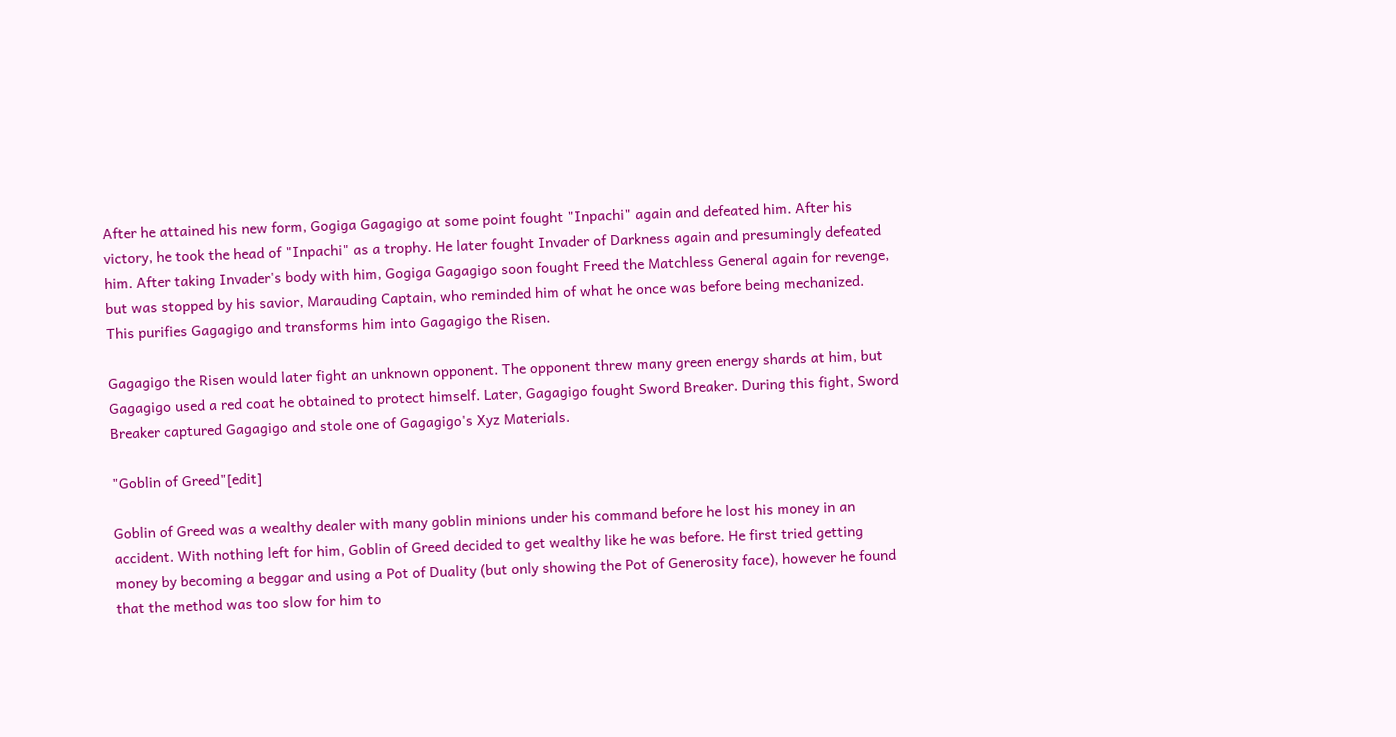After he attained his new form, Gogiga Gagagigo at some point fought "Inpachi" again and defeated him. After his victory, he took the head of "Inpachi" as a trophy. He later fought Invader of Darkness again and presumingly defeated him. After taking Invader's body with him, Gogiga Gagagigo soon fought Freed the Matchless General again for revenge, but was stopped by his savior, Marauding Captain, who reminded him of what he once was before being mechanized. This purifies Gagagigo and transforms him into Gagagigo the Risen.

Gagagigo the Risen would later fight an unknown opponent. The opponent threw many green energy shards at him, but Gagagigo used a red coat he obtained to protect himself. Later, Gagagigo fought Sword Breaker. During this fight, Sword Breaker captured Gagagigo and stole one of Gagagigo's Xyz Materials.

"Goblin of Greed"[edit]

Goblin of Greed was a wealthy dealer with many goblin minions under his command before he lost his money in an accident. With nothing left for him, Goblin of Greed decided to get wealthy like he was before. He first tried getting money by becoming a beggar and using a Pot of Duality (but only showing the Pot of Generosity face), however he found that the method was too slow for him to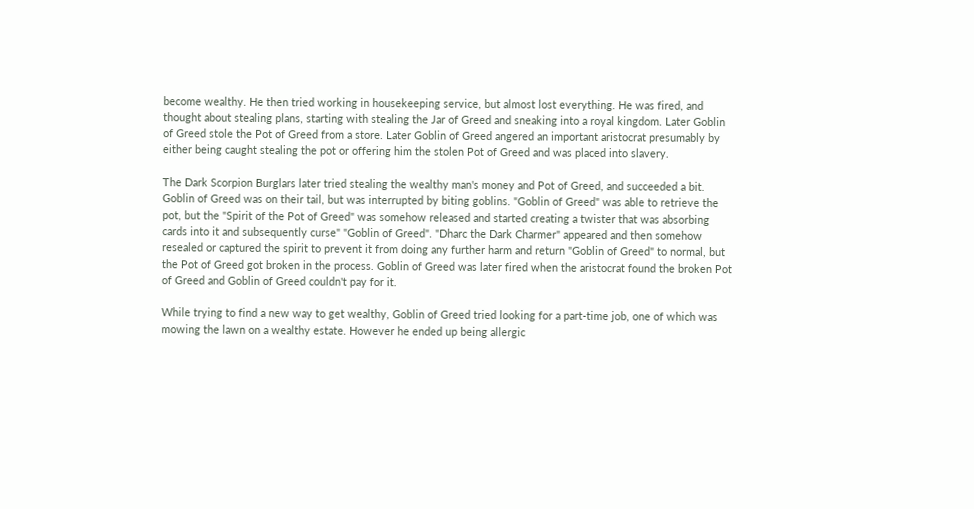become wealthy. He then tried working in housekeeping service, but almost lost everything. He was fired, and thought about stealing plans, starting with stealing the Jar of Greed and sneaking into a royal kingdom. Later Goblin of Greed stole the Pot of Greed from a store. Later Goblin of Greed angered an important aristocrat presumably by either being caught stealing the pot or offering him the stolen Pot of Greed and was placed into slavery.

The Dark Scorpion Burglars later tried stealing the wealthy man's money and Pot of Greed, and succeeded a bit. Goblin of Greed was on their tail, but was interrupted by biting goblins. "Goblin of Greed" was able to retrieve the pot, but the "Spirit of the Pot of Greed" was somehow released and started creating a twister that was absorbing cards into it and subsequently curse" "Goblin of Greed". "Dharc the Dark Charmer" appeared and then somehow resealed or captured the spirit to prevent it from doing any further harm and return "Goblin of Greed" to normal, but the Pot of Greed got broken in the process. Goblin of Greed was later fired when the aristocrat found the broken Pot of Greed and Goblin of Greed couldn't pay for it.

While trying to find a new way to get wealthy, Goblin of Greed tried looking for a part-time job, one of which was mowing the lawn on a wealthy estate. However he ended up being allergic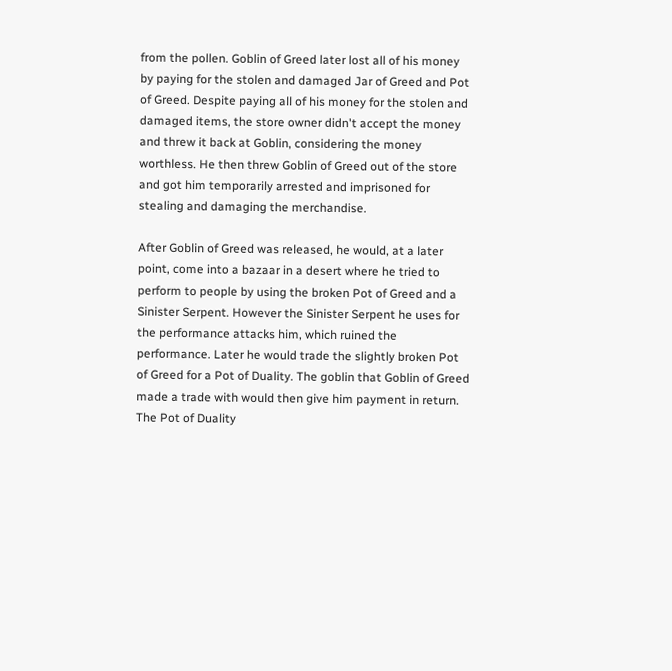from the pollen. Goblin of Greed later lost all of his money by paying for the stolen and damaged Jar of Greed and Pot of Greed. Despite paying all of his money for the stolen and damaged items, the store owner didn't accept the money and threw it back at Goblin, considering the money worthless. He then threw Goblin of Greed out of the store and got him temporarily arrested and imprisoned for stealing and damaging the merchandise.

After Goblin of Greed was released, he would, at a later point, come into a bazaar in a desert where he tried to perform to people by using the broken Pot of Greed and a Sinister Serpent. However the Sinister Serpent he uses for the performance attacks him, which ruined the performance. Later he would trade the slightly broken Pot of Greed for a Pot of Duality. The goblin that Goblin of Greed made a trade with would then give him payment in return. The Pot of Duality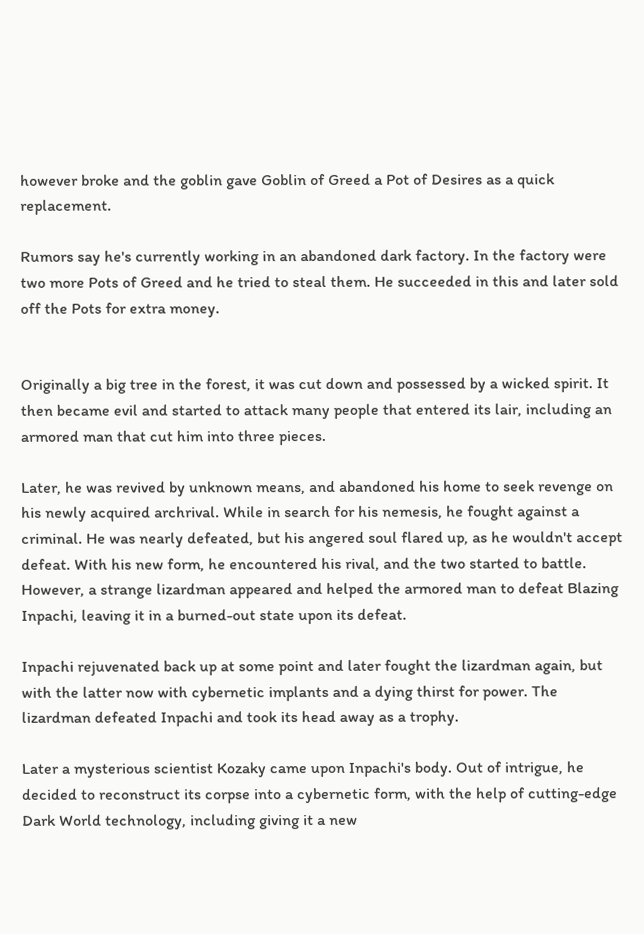however broke and the goblin gave Goblin of Greed a Pot of Desires as a quick replacement.

Rumors say he's currently working in an abandoned dark factory. In the factory were two more Pots of Greed and he tried to steal them. He succeeded in this and later sold off the Pots for extra money.


Originally a big tree in the forest, it was cut down and possessed by a wicked spirit. It then became evil and started to attack many people that entered its lair, including an armored man that cut him into three pieces.

Later, he was revived by unknown means, and abandoned his home to seek revenge on his newly acquired archrival. While in search for his nemesis, he fought against a criminal. He was nearly defeated, but his angered soul flared up, as he wouldn't accept defeat. With his new form, he encountered his rival, and the two started to battle. However, a strange lizardman appeared and helped the armored man to defeat Blazing Inpachi, leaving it in a burned-out state upon its defeat.

Inpachi rejuvenated back up at some point and later fought the lizardman again, but with the latter now with cybernetic implants and a dying thirst for power. The lizardman defeated Inpachi and took its head away as a trophy.

Later a mysterious scientist Kozaky came upon Inpachi's body. Out of intrigue, he decided to reconstruct its corpse into a cybernetic form, with the help of cutting-edge Dark World technology, including giving it a new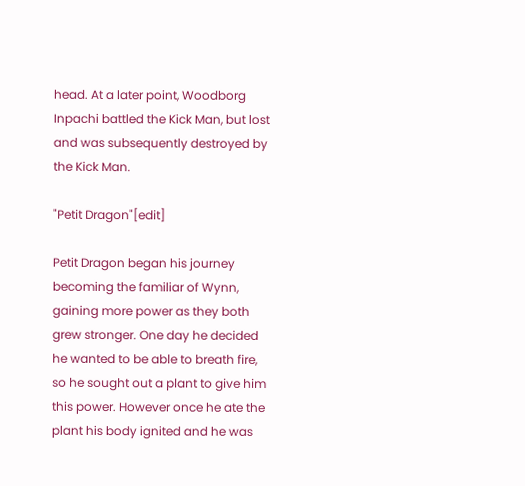head. At a later point, Woodborg Inpachi battled the Kick Man, but lost and was subsequently destroyed by the Kick Man.

"Petit Dragon"[edit]

Petit Dragon began his journey becoming the familiar of Wynn, gaining more power as they both grew stronger. One day he decided he wanted to be able to breath fire, so he sought out a plant to give him this power. However once he ate the plant his body ignited and he was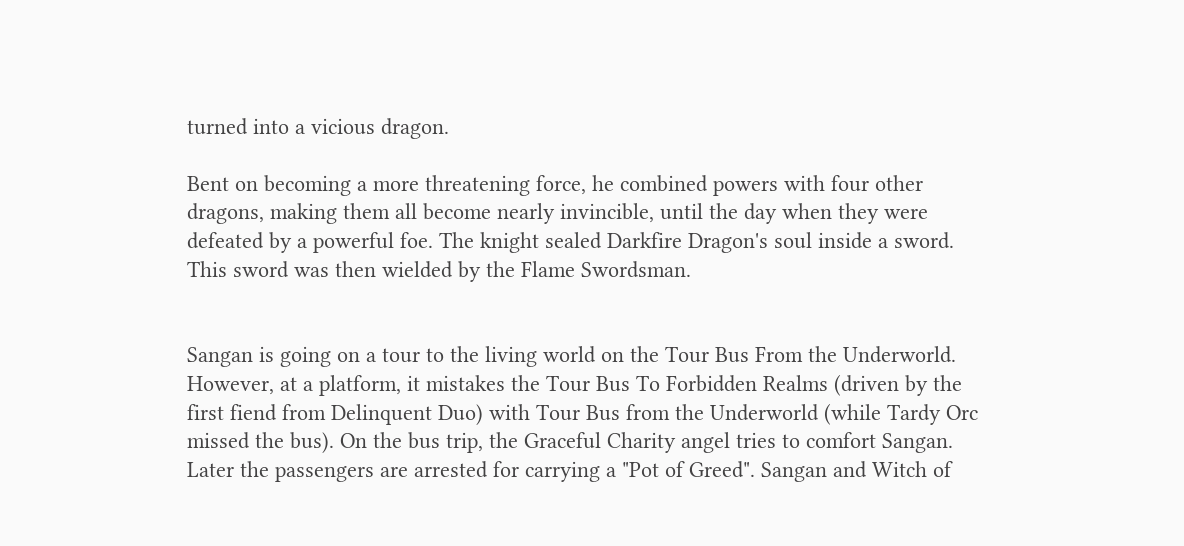turned into a vicious dragon.

Bent on becoming a more threatening force, he combined powers with four other dragons, making them all become nearly invincible, until the day when they were defeated by a powerful foe. The knight sealed Darkfire Dragon's soul inside a sword. This sword was then wielded by the Flame Swordsman.


Sangan is going on a tour to the living world on the Tour Bus From the Underworld. However, at a platform, it mistakes the Tour Bus To Forbidden Realms (driven by the first fiend from Delinquent Duo) with Tour Bus from the Underworld (while Tardy Orc missed the bus). On the bus trip, the Graceful Charity angel tries to comfort Sangan. Later the passengers are arrested for carrying a "Pot of Greed". Sangan and Witch of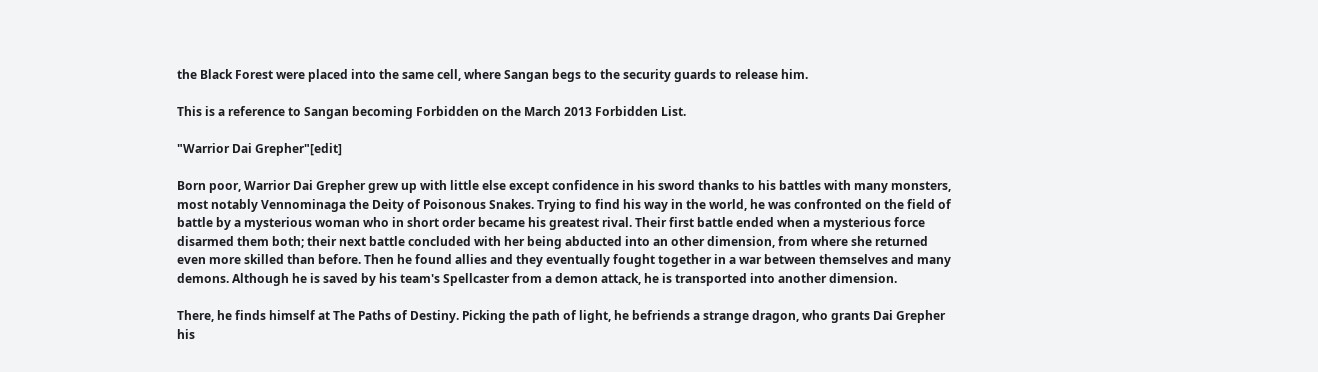the Black Forest were placed into the same cell, where Sangan begs to the security guards to release him.

This is a reference to Sangan becoming Forbidden on the March 2013 Forbidden List.

"Warrior Dai Grepher"[edit]

Born poor, Warrior Dai Grepher grew up with little else except confidence in his sword thanks to his battles with many monsters, most notably Vennominaga the Deity of Poisonous Snakes. Trying to find his way in the world, he was confronted on the field of battle by a mysterious woman who in short order became his greatest rival. Their first battle ended when a mysterious force disarmed them both; their next battle concluded with her being abducted into an other dimension, from where she returned even more skilled than before. Then he found allies and they eventually fought together in a war between themselves and many demons. Although he is saved by his team's Spellcaster from a demon attack, he is transported into another dimension.

There, he finds himself at The Paths of Destiny. Picking the path of light, he befriends a strange dragon, who grants Dai Grepher his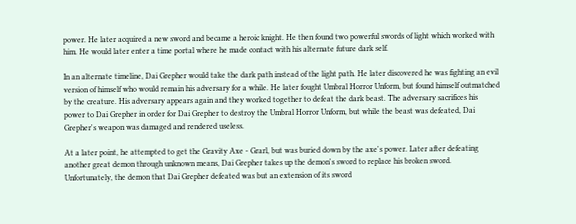power. He later acquired a new sword and became a heroic knight. He then found two powerful swords of light which worked with him. He would later enter a time portal where he made contact with his alternate future dark self.

In an alternate timeline, Dai Grepher would take the dark path instead of the light path. He later discovered he was fighting an evil version of himself who would remain his adversary for a while. He later fought Umbral Horror Unform, but found himself outmatched by the creature. His adversary appears again and they worked together to defeat the dark beast. The adversary sacrifices his power to Dai Grepher in order for Dai Grepher to destroy the Umbral Horror Unform, but while the beast was defeated, Dai Grepher's weapon was damaged and rendered useless.

At a later point, he attempted to get the Gravity Axe - Grarl, but was buried down by the axe's power. Later after defeating another great demon through unknown means, Dai Grepher takes up the demon's sword to replace his broken sword. Unfortunately, the demon that Dai Grepher defeated was but an extension of its sword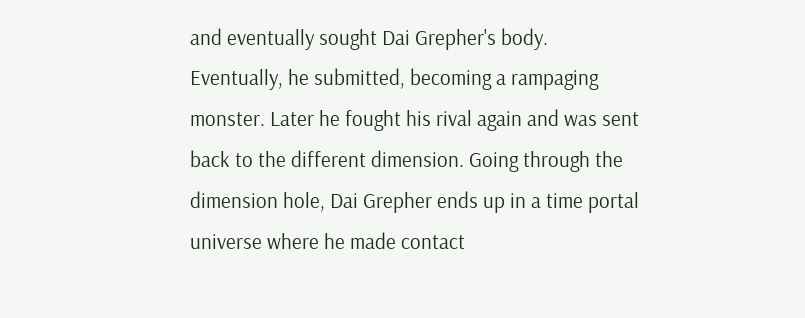and eventually sought Dai Grepher's body. Eventually, he submitted, becoming a rampaging monster. Later he fought his rival again and was sent back to the different dimension. Going through the dimension hole, Dai Grepher ends up in a time portal universe where he made contact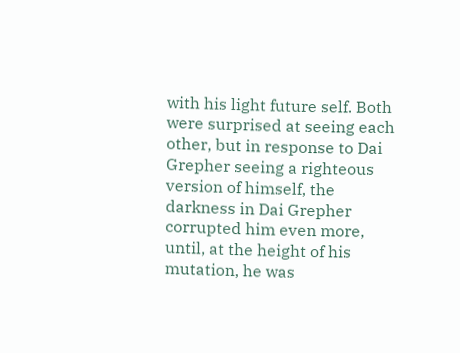with his light future self. Both were surprised at seeing each other, but in response to Dai Grepher seeing a righteous version of himself, the darkness in Dai Grepher corrupted him even more, until, at the height of his mutation, he was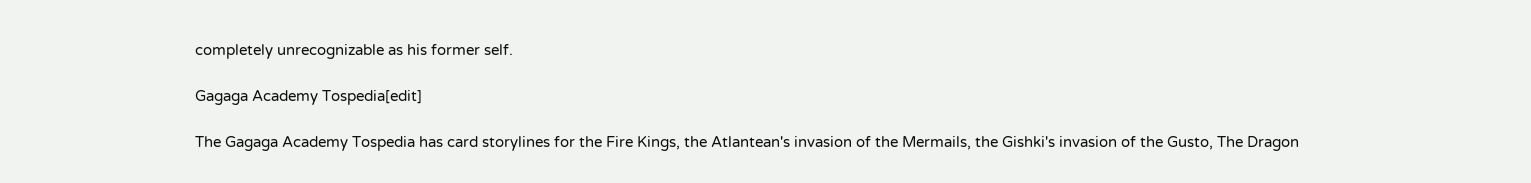completely unrecognizable as his former self.

Gagaga Academy Tospedia[edit]

The Gagaga Academy Tospedia has card storylines for the Fire Kings, the Atlantean's invasion of the Mermails, the Gishki's invasion of the Gusto, The Dragon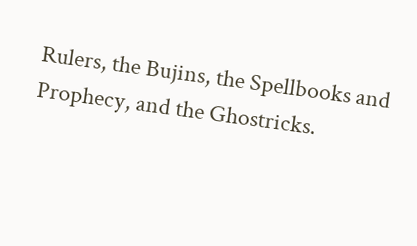Rulers, the Bujins, the Spellbooks and Prophecy, and the Ghostricks.